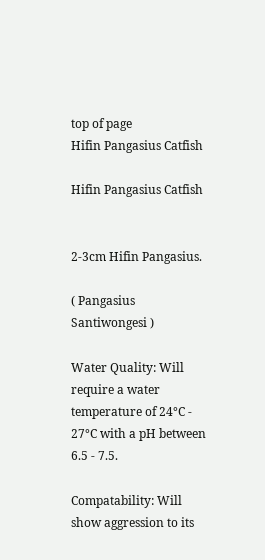top of page
Hifin Pangasius Catfish

Hifin Pangasius Catfish


2-3cm Hifin Pangasius.

( Pangasius Santiwongesi )

Water Quality: Will require a water temperature of 24°C - 27°C with a pH between 6.5 - 7.5.

Compatability: Will show aggression to its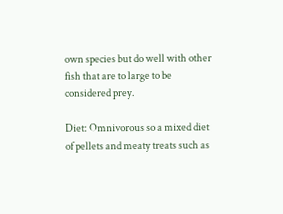own species but do well with other fish that are to large to be considered prey.

Diet: Omnivorous so a mixed diet of pellets and meaty treats such as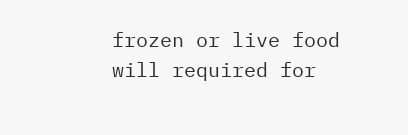frozen or live food will required for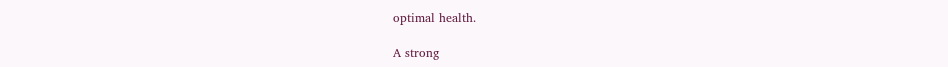optimal health.

A strong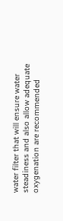water filter that will ensure water steadiness and also allow adequate oxygenation are recommended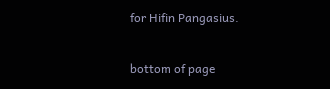for Hifin Pangasius.

bottom of page